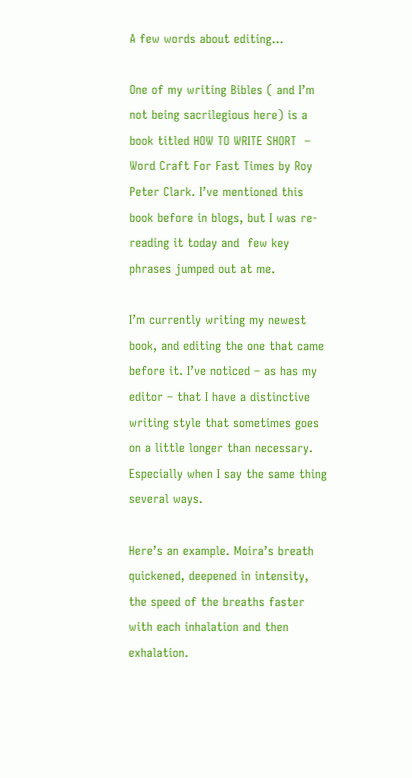A few words about editing…

One of my writing Bibles ( and I’m not being sacrilegious here) is a book titled HOW TO WRITE SHORT  – Word Craft For Fast Times by Roy Peter Clark. I’ve mentioned this book before in blogs, but I was re-reading it today and  few key phrases jumped out at me.

I’m currently writing my newest book, and editing the one that came before it. I’ve noticed – as has my editor – that I have a distinctive writing style that sometimes goes on a little longer than necessary. Especially when I say the same thing several ways.

Here’s an example. Moira’s breath quickened, deepened in intensity, the speed of the breaths faster with each inhalation and then exhalation.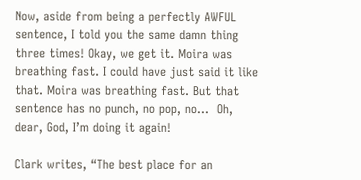Now, aside from being a perfectly AWFUL sentence, I told you the same damn thing three times! Okay, we get it. Moira was breathing fast. I could have just said it like that. Moira was breathing fast. But that sentence has no punch, no pop, no…  Oh, dear, God, I’m doing it again!

Clark writes, “The best place for an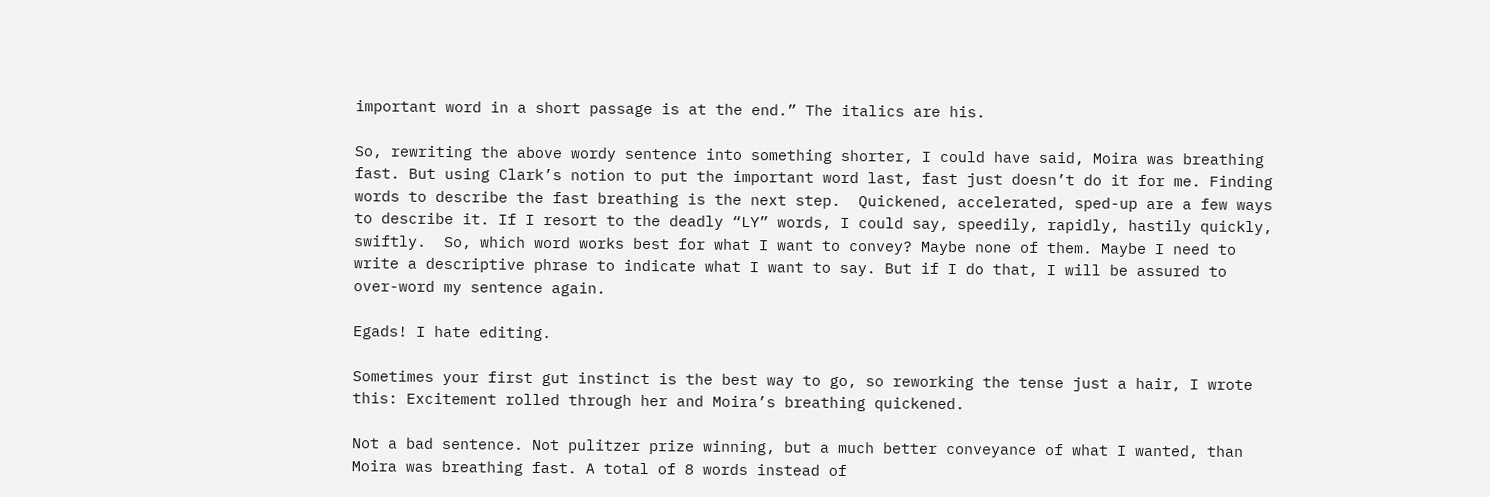important word in a short passage is at the end.” The italics are his.

So, rewriting the above wordy sentence into something shorter, I could have said, Moira was breathing fast. But using Clark’s notion to put the important word last, fast just doesn’t do it for me. Finding words to describe the fast breathing is the next step.  Quickened, accelerated, sped-up are a few ways to describe it. If I resort to the deadly “LY” words, I could say, speedily, rapidly, hastily quickly, swiftly.  So, which word works best for what I want to convey? Maybe none of them. Maybe I need to write a descriptive phrase to indicate what I want to say. But if I do that, I will be assured to over-word my sentence again.

Egads! I hate editing.

Sometimes your first gut instinct is the best way to go, so reworking the tense just a hair, I wrote this: Excitement rolled through her and Moira’s breathing quickened.

Not a bad sentence. Not pulitzer prize winning, but a much better conveyance of what I wanted, than  Moira was breathing fast. A total of 8 words instead of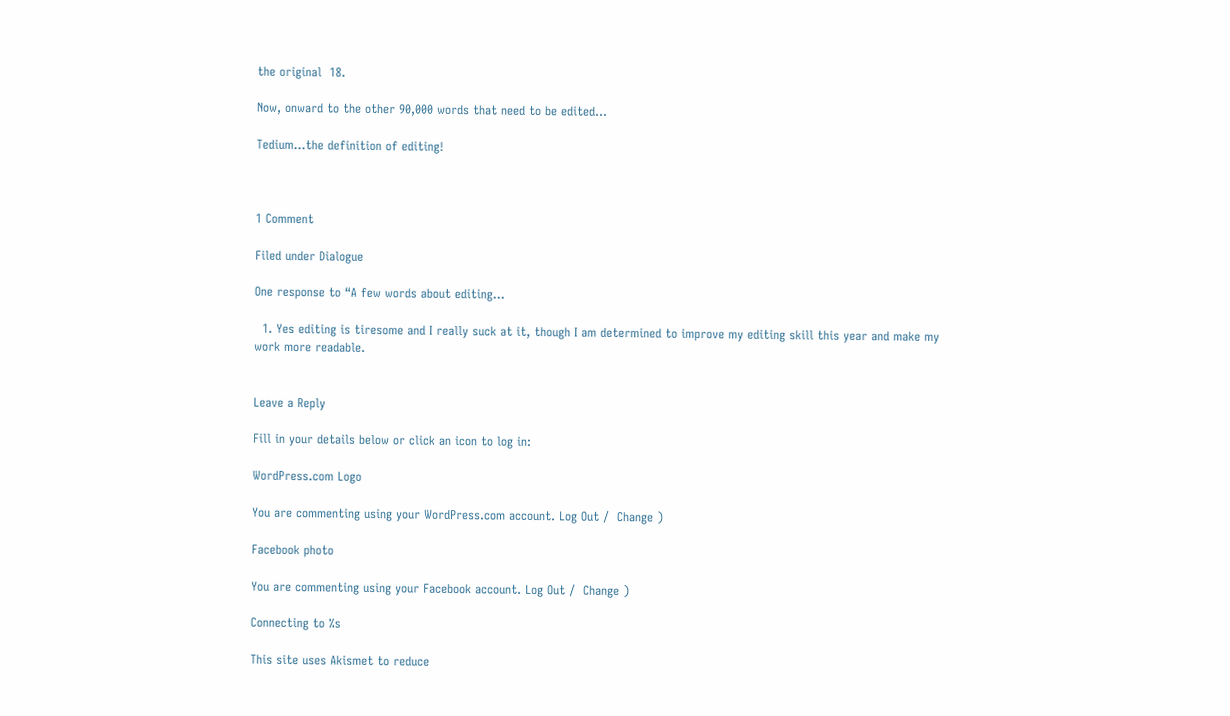the original  18.

Now, onward to the other 90,000 words that need to be edited…

Tedium…the definition of editing!



1 Comment

Filed under Dialogue

One response to “A few words about editing…

  1. Yes editing is tiresome and I really suck at it, though I am determined to improve my editing skill this year and make my work more readable.


Leave a Reply

Fill in your details below or click an icon to log in:

WordPress.com Logo

You are commenting using your WordPress.com account. Log Out /  Change )

Facebook photo

You are commenting using your Facebook account. Log Out /  Change )

Connecting to %s

This site uses Akismet to reduce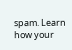spam. Learn how your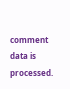comment data is processed.